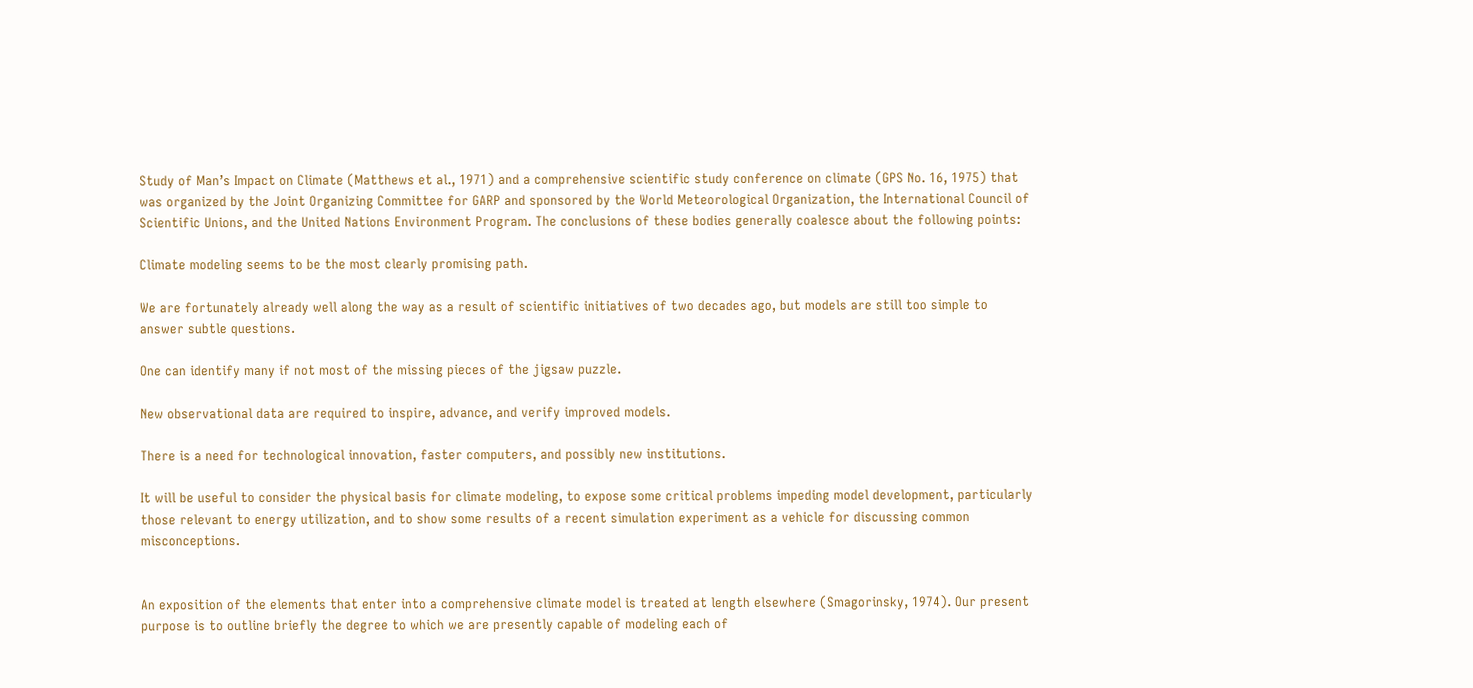Study of Man’s Impact on Climate (Matthews et al., 1971) and a comprehensive scientific study conference on climate (GPS No. 16, 1975) that was organized by the Joint Organizing Committee for GARP and sponsored by the World Meteorological Organization, the International Council of Scientific Unions, and the United Nations Environment Program. The conclusions of these bodies generally coalesce about the following points:

Climate modeling seems to be the most clearly promising path.

We are fortunately already well along the way as a result of scientific initiatives of two decades ago, but models are still too simple to answer subtle questions.

One can identify many if not most of the missing pieces of the jigsaw puzzle.

New observational data are required to inspire, advance, and verify improved models.

There is a need for technological innovation, faster computers, and possibly new institutions.

It will be useful to consider the physical basis for climate modeling, to expose some critical problems impeding model development, particularly those relevant to energy utilization, and to show some results of a recent simulation experiment as a vehicle for discussing common misconceptions.


An exposition of the elements that enter into a comprehensive climate model is treated at length elsewhere (Smagorinsky, 1974). Our present purpose is to outline briefly the degree to which we are presently capable of modeling each of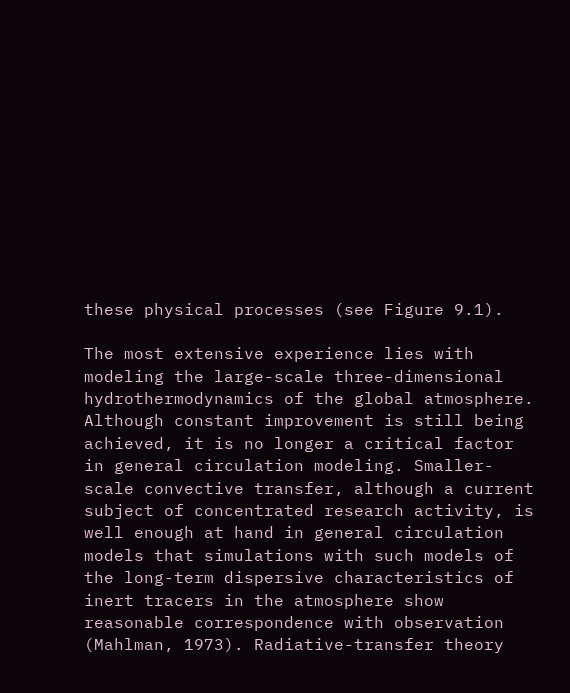these physical processes (see Figure 9.1).

The most extensive experience lies with modeling the large-scale three-dimensional hydrothermodynamics of the global atmosphere. Although constant improvement is still being achieved, it is no longer a critical factor in general circulation modeling. Smaller-scale convective transfer, although a current subject of concentrated research activity, is well enough at hand in general circulation models that simulations with such models of the long-term dispersive characteristics of inert tracers in the atmosphere show reasonable correspondence with observation (Mahlman, 1973). Radiative-transfer theory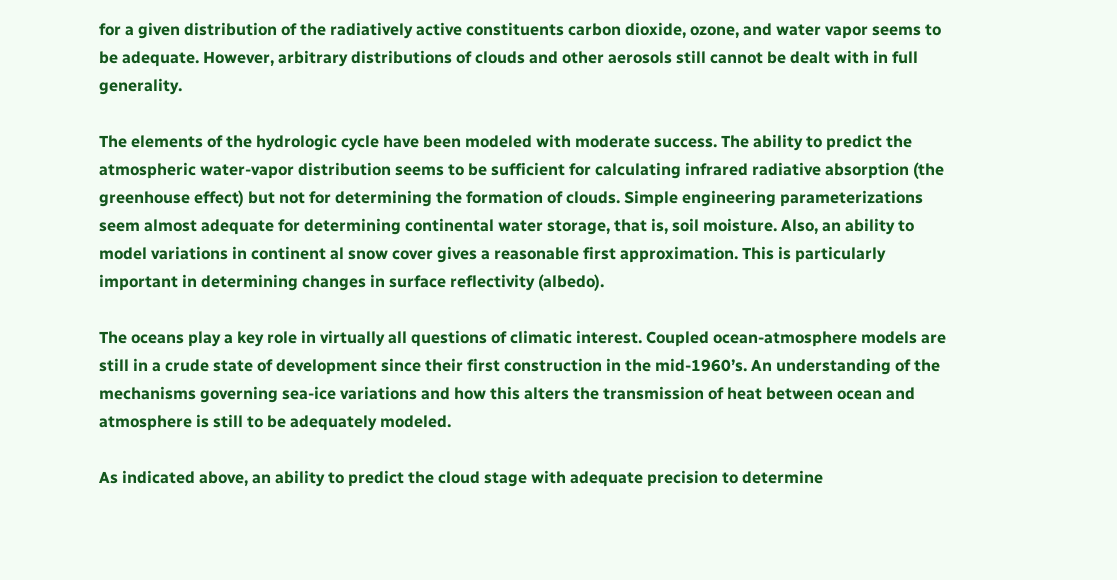for a given distribution of the radiatively active constituents carbon dioxide, ozone, and water vapor seems to be adequate. However, arbitrary distributions of clouds and other aerosols still cannot be dealt with in full generality.

The elements of the hydrologic cycle have been modeled with moderate success. The ability to predict the atmospheric water-vapor distribution seems to be sufficient for calculating infrared radiative absorption (the greenhouse effect) but not for determining the formation of clouds. Simple engineering parameterizations seem almost adequate for determining continental water storage, that is, soil moisture. Also, an ability to model variations in continent al snow cover gives a reasonable first approximation. This is particularly important in determining changes in surface reflectivity (albedo).

The oceans play a key role in virtually all questions of climatic interest. Coupled ocean-atmosphere models are still in a crude state of development since their first construction in the mid-1960’s. An understanding of the mechanisms governing sea-ice variations and how this alters the transmission of heat between ocean and atmosphere is still to be adequately modeled.

As indicated above, an ability to predict the cloud stage with adequate precision to determine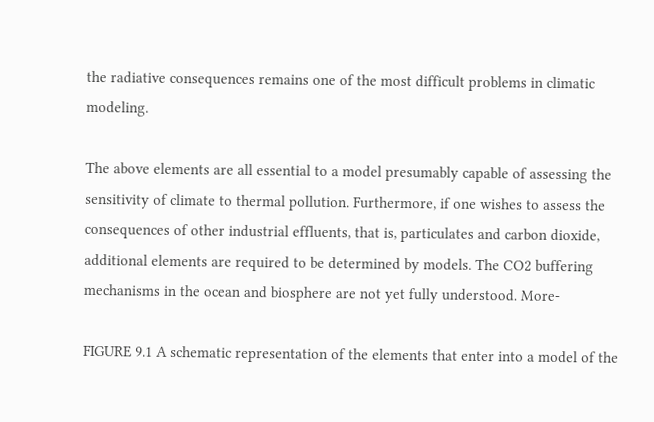the radiative consequences remains one of the most difficult problems in climatic modeling.

The above elements are all essential to a model presumably capable of assessing the sensitivity of climate to thermal pollution. Furthermore, if one wishes to assess the consequences of other industrial effluents, that is, particulates and carbon dioxide, additional elements are required to be determined by models. The CO2 buffering mechanisms in the ocean and biosphere are not yet fully understood. More-

FIGURE 9.1 A schematic representation of the elements that enter into a model of the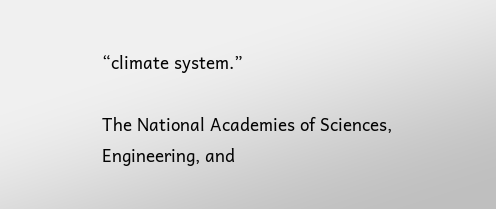“climate system.”

The National Academies of Sciences, Engineering, and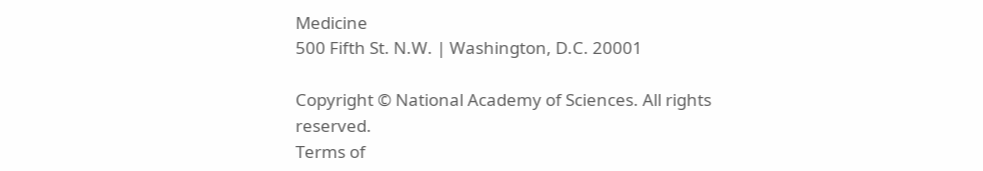Medicine
500 Fifth St. N.W. | Washington, D.C. 20001

Copyright © National Academy of Sciences. All rights reserved.
Terms of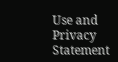Use and Privacy Statement